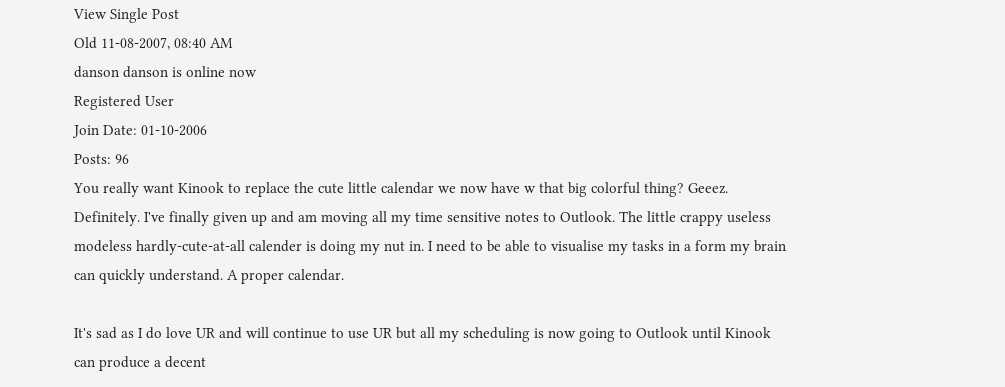View Single Post
Old 11-08-2007, 08:40 AM
danson danson is online now
Registered User
Join Date: 01-10-2006
Posts: 96
You really want Kinook to replace the cute little calendar we now have w that big colorful thing? Geeez.
Definitely. I've finally given up and am moving all my time sensitive notes to Outlook. The little crappy useless modeless hardly-cute-at-all calender is doing my nut in. I need to be able to visualise my tasks in a form my brain can quickly understand. A proper calendar.

It's sad as I do love UR and will continue to use UR but all my scheduling is now going to Outlook until Kinook can produce a decent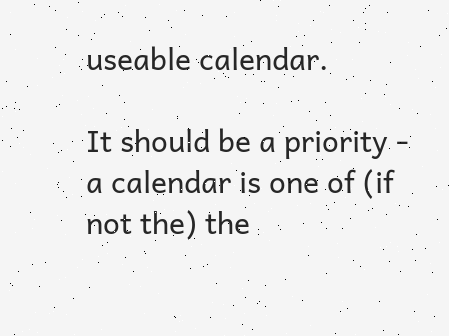useable calendar.

It should be a priority - a calendar is one of (if not the) the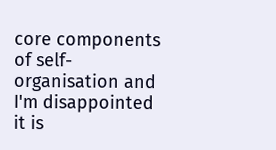core components of self-organisation and I'm disappointed it is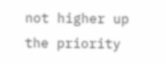not higher up the priority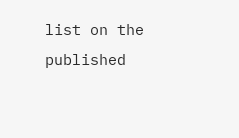list on the published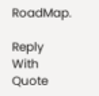RoadMap.

Reply With Quote